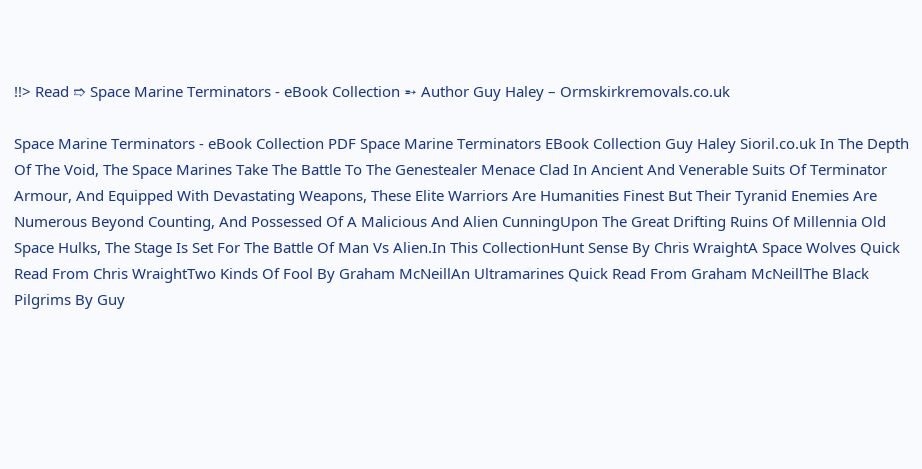!!> Read ➱ Space Marine Terminators - eBook Collection ➵ Author Guy Haley – Ormskirkremovals.co.uk

Space Marine Terminators - eBook Collection PDF Space Marine Terminators EBook Collection Guy Haley Sioril.co.uk In The Depth Of The Void, The Space Marines Take The Battle To The Genestealer Menace Clad In Ancient And Venerable Suits Of Terminator Armour, And Equipped With Devastating Weapons, These Elite Warriors Are Humanities Finest But Their Tyranid Enemies Are Numerous Beyond Counting, And Possessed Of A Malicious And Alien CunningUpon The Great Drifting Ruins Of Millennia Old Space Hulks, The Stage Is Set For The Battle Of Man Vs Alien.In This CollectionHunt Sense By Chris WraightA Space Wolves Quick Read From Chris WraightTwo Kinds Of Fool By Graham McNeillAn Ultramarines Quick Read From Graham McNeillThe Black Pilgrims By Guy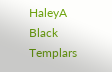HaleyA Black Templars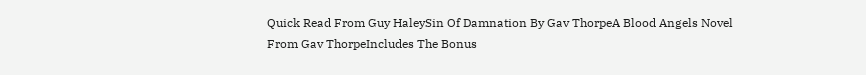Quick Read From Guy HaleySin Of Damnation By Gav ThorpeA Blood Angels Novel From Gav ThorpeIncludes The Bonus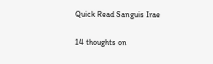Quick Read Sanguis Irae

14 thoughts on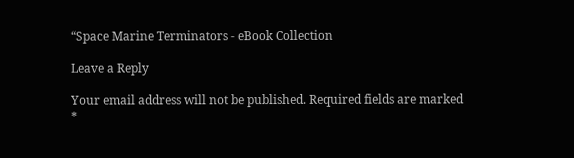“Space Marine Terminators - eBook Collection

Leave a Reply

Your email address will not be published. Required fields are marked *